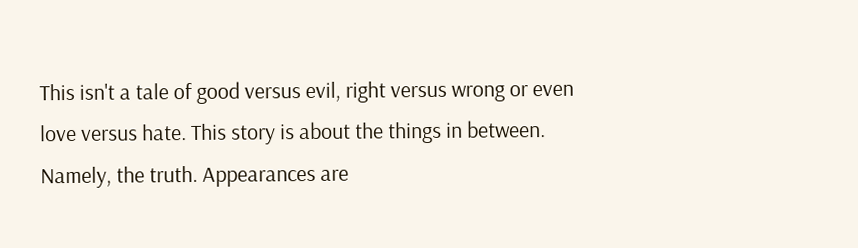This isn't a tale of good versus evil, right versus wrong or even love versus hate. This story is about the things in between. Namely, the truth. Appearances are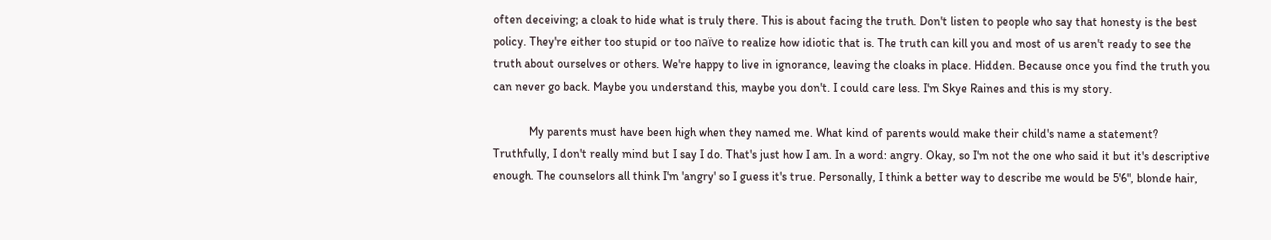often deceiving; a cloak to hide what is truly there. This is about facing the truth. Don't listen to people who say that honesty is the best policy. They're either too stupid or too naïve to realize how idiotic that is. The truth can kill you and most of us aren't ready to see the truth about ourselves or others. We're happy to live in ignorance, leaving the cloaks in place. Hidden. Because once you find the truth you can never go back. Maybe you understand this, maybe you don't. I could care less. I'm Skye Raines and this is my story.

            My parents must have been high when they named me. What kind of parents would make their child's name a statement? Truthfully, I don't really mind but I say I do. That's just how I am. In a word: angry. Okay, so I'm not the one who said it but it's descriptive enough. The counselors all think I'm 'angry' so I guess it's true. Personally, I think a better way to describe me would be 5'6", blonde hair,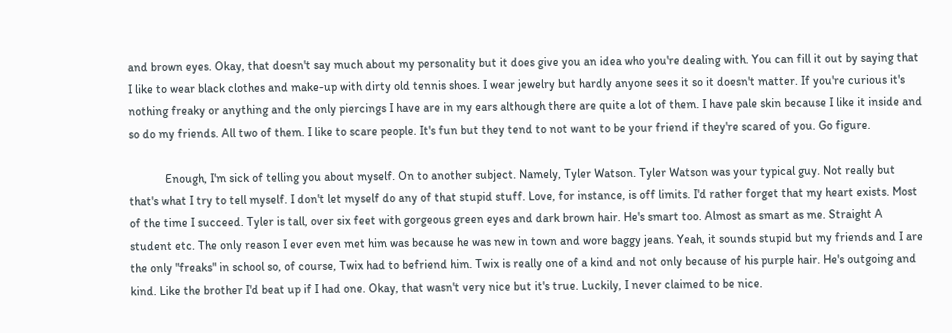and brown eyes. Okay, that doesn't say much about my personality but it does give you an idea who you're dealing with. You can fill it out by saying that I like to wear black clothes and make-up with dirty old tennis shoes. I wear jewelry but hardly anyone sees it so it doesn't matter. If you're curious it's nothing freaky or anything and the only piercings I have are in my ears although there are quite a lot of them. I have pale skin because I like it inside and so do my friends. All two of them. I like to scare people. It's fun but they tend to not want to be your friend if they're scared of you. Go figure.

            Enough, I'm sick of telling you about myself. On to another subject. Namely, Tyler Watson. Tyler Watson was your typical guy. Not really but that's what I try to tell myself. I don't let myself do any of that stupid stuff. Love, for instance, is off limits. I'd rather forget that my heart exists. Most of the time I succeed. Tyler is tall, over six feet with gorgeous green eyes and dark brown hair. He's smart too. Almost as smart as me. Straight A student etc. The only reason I ever even met him was because he was new in town and wore baggy jeans. Yeah, it sounds stupid but my friends and I are the only "freaks" in school so, of course, Twix had to befriend him. Twix is really one of a kind and not only because of his purple hair. He's outgoing and kind. Like the brother I'd beat up if I had one. Okay, that wasn't very nice but it's true. Luckily, I never claimed to be nice.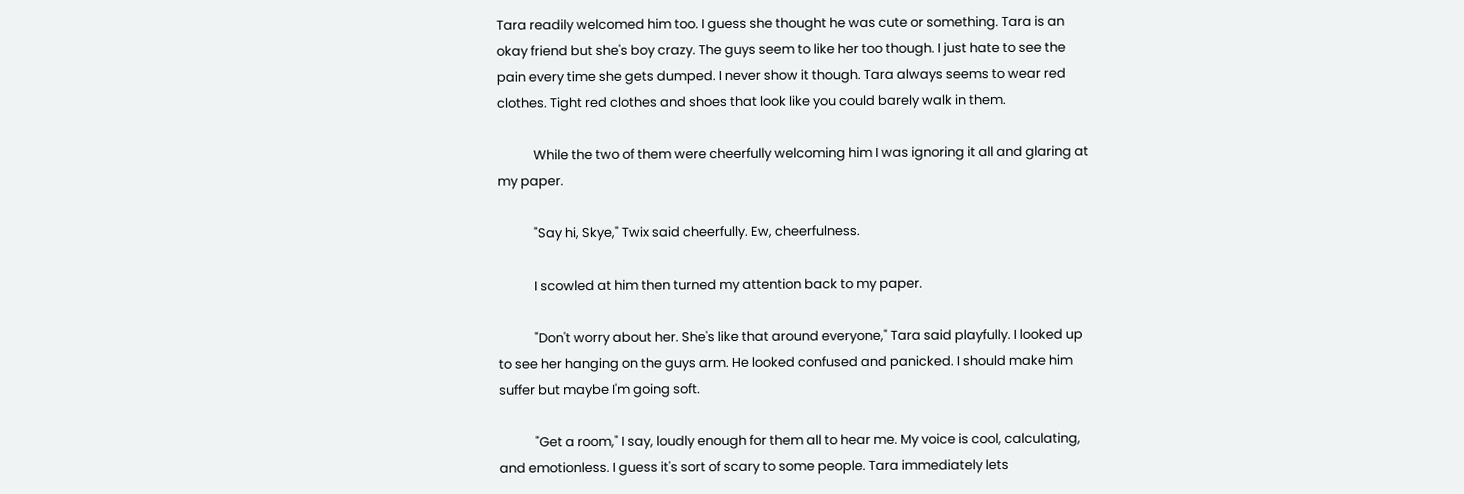Tara readily welcomed him too. I guess she thought he was cute or something. Tara is an okay friend but she's boy crazy. The guys seem to like her too though. I just hate to see the pain every time she gets dumped. I never show it though. Tara always seems to wear red clothes. Tight red clothes and shoes that look like you could barely walk in them.

            While the two of them were cheerfully welcoming him I was ignoring it all and glaring at my paper.

            "Say hi, Skye," Twix said cheerfully. Ew, cheerfulness.

            I scowled at him then turned my attention back to my paper.

            "Don't worry about her. She's like that around everyone," Tara said playfully. I looked up to see her hanging on the guys arm. He looked confused and panicked. I should make him suffer but maybe I'm going soft.

            "Get a room," I say, loudly enough for them all to hear me. My voice is cool, calculating, and emotionless. I guess it's sort of scary to some people. Tara immediately lets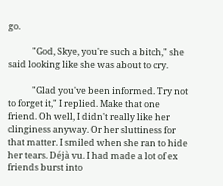go.

            "God, Skye, you're such a bitch," she said looking like she was about to cry.

            "Glad you've been informed. Try not to forget it," I replied. Make that one friend. Oh well, I didn't really like her clinginess anyway. Or her sluttiness for that matter. I smiled when she ran to hide her tears. Déjà vu. I had made a lot of ex friends burst into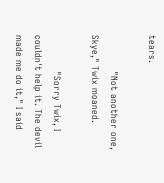tears.

            "Not another one, Skye," Twix moaned.

            "Sorry Twix, I couldn't help it. The devil made me do it," I said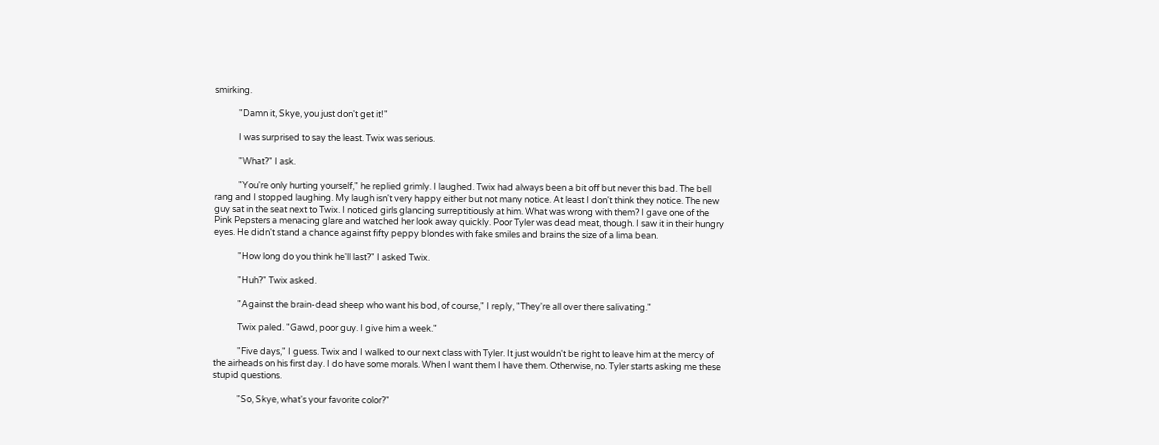smirking.

            "Damn it, Skye, you just don't get it!"

            I was surprised to say the least. Twix was serious.

            "What?" I ask.

            "You're only hurting yourself," he replied grimly. I laughed. Twix had always been a bit off but never this bad. The bell rang and I stopped laughing. My laugh isn't very happy either but not many notice. At least I don't think they notice. The new guy sat in the seat next to Twix. I noticed girls glancing surreptitiously at him. What was wrong with them? I gave one of the Pink Pepsters a menacing glare and watched her look away quickly. Poor Tyler was dead meat, though. I saw it in their hungry eyes. He didn't stand a chance against fifty peppy blondes with fake smiles and brains the size of a lima bean.

            "How long do you think he'll last?" I asked Twix.

            "Huh?" Twix asked.

            "Against the brain-dead sheep who want his bod, of course," I reply, "They're all over there salivating."

            Twix paled. "Gawd, poor guy. I give him a week."

            "Five days," I guess. Twix and I walked to our next class with Tyler. It just wouldn't be right to leave him at the mercy of the airheads on his first day. I do have some morals. When I want them I have them. Otherwise, no. Tyler starts asking me these stupid questions.

            "So, Skye, what's your favorite color?"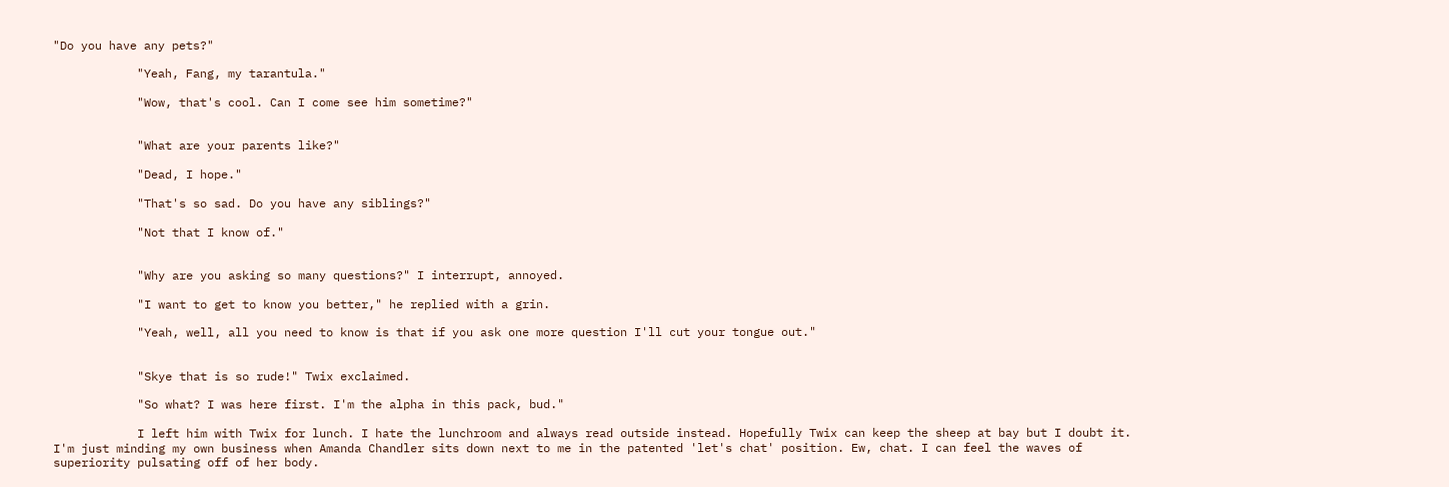"Do you have any pets?"

            "Yeah, Fang, my tarantula."

            "Wow, that's cool. Can I come see him sometime?"


            "What are your parents like?"

            "Dead, I hope."

            "That's so sad. Do you have any siblings?"

            "Not that I know of."


            "Why are you asking so many questions?" I interrupt, annoyed.

            "I want to get to know you better," he replied with a grin.

            "Yeah, well, all you need to know is that if you ask one more question I'll cut your tongue out."


            "Skye that is so rude!" Twix exclaimed.

            "So what? I was here first. I'm the alpha in this pack, bud."

            I left him with Twix for lunch. I hate the lunchroom and always read outside instead. Hopefully Twix can keep the sheep at bay but I doubt it. I'm just minding my own business when Amanda Chandler sits down next to me in the patented 'let's chat' position. Ew, chat. I can feel the waves of superiority pulsating off of her body.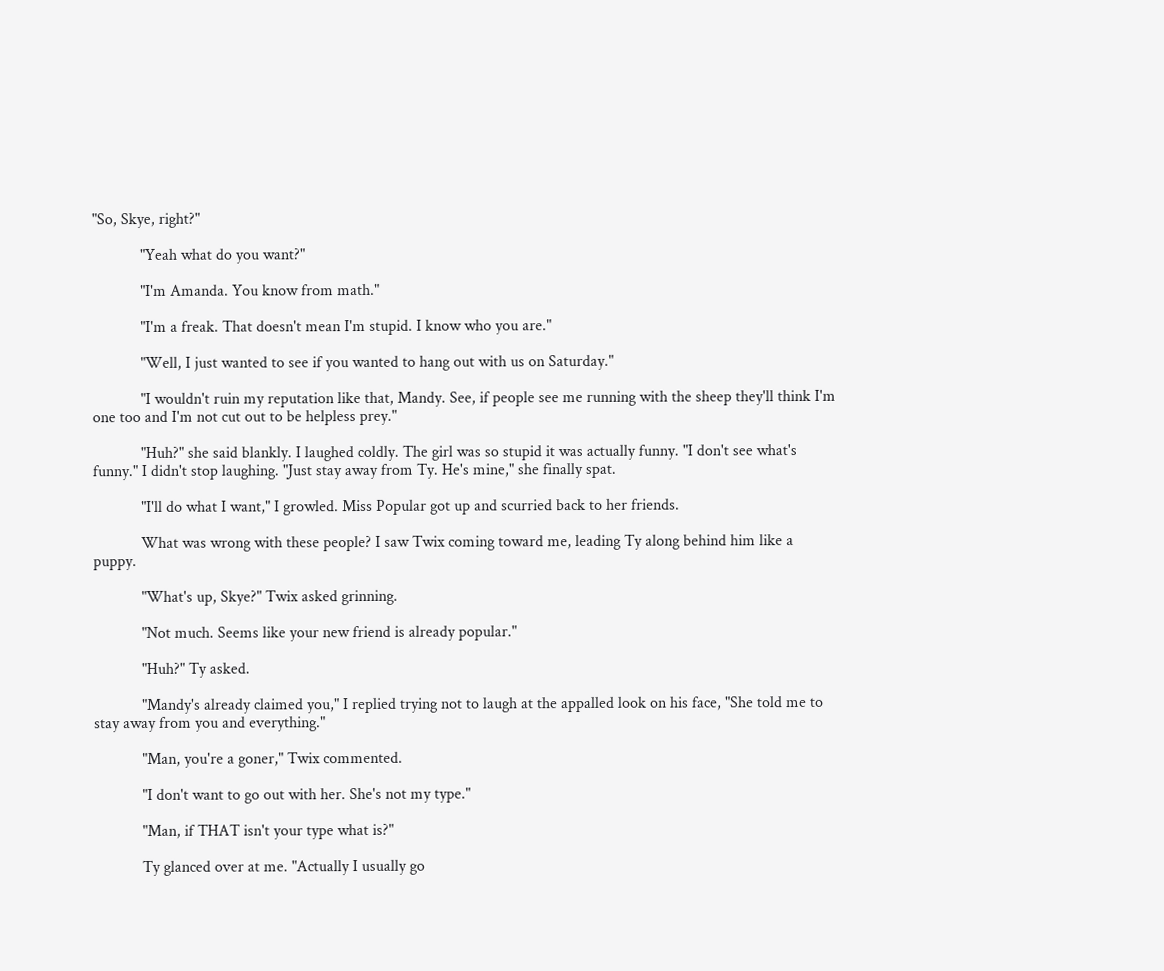"So, Skye, right?"

            "Yeah what do you want?"

            "I'm Amanda. You know from math."

            "I'm a freak. That doesn't mean I'm stupid. I know who you are."

            "Well, I just wanted to see if you wanted to hang out with us on Saturday."

            "I wouldn't ruin my reputation like that, Mandy. See, if people see me running with the sheep they'll think I'm one too and I'm not cut out to be helpless prey."

            "Huh?" she said blankly. I laughed coldly. The girl was so stupid it was actually funny. "I don't see what's funny." I didn't stop laughing. "Just stay away from Ty. He's mine," she finally spat.

            "I'll do what I want," I growled. Miss Popular got up and scurried back to her friends.

            What was wrong with these people? I saw Twix coming toward me, leading Ty along behind him like a puppy.

            "What's up, Skye?" Twix asked grinning.

            "Not much. Seems like your new friend is already popular."

            "Huh?" Ty asked.

            "Mandy's already claimed you," I replied trying not to laugh at the appalled look on his face, "She told me to stay away from you and everything."

            "Man, you're a goner," Twix commented.

            "I don't want to go out with her. She's not my type."

            "Man, if THAT isn't your type what is?"

            Ty glanced over at me. "Actually I usually go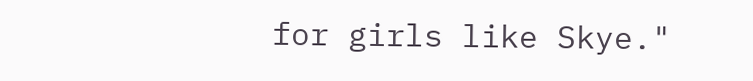for girls like Skye."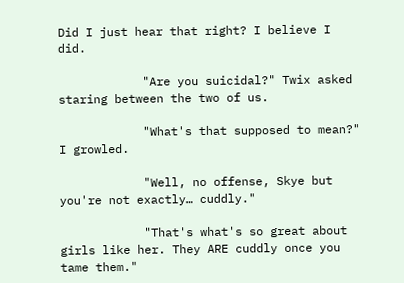Did I just hear that right? I believe I did.

            "Are you suicidal?" Twix asked staring between the two of us.

            "What's that supposed to mean?" I growled.

            "Well, no offense, Skye but you're not exactly… cuddly."

            "That's what's so great about girls like her. They ARE cuddly once you tame them."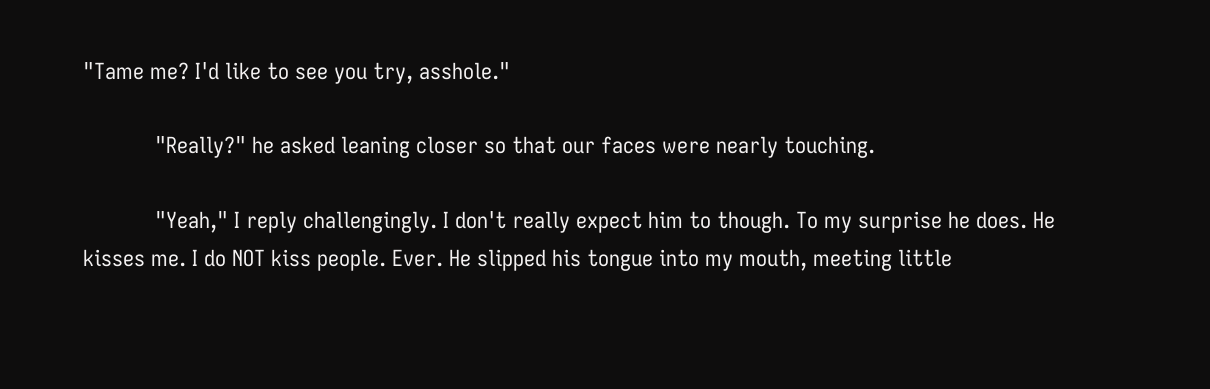"Tame me? I'd like to see you try, asshole."

            "Really?" he asked leaning closer so that our faces were nearly touching.

            "Yeah," I reply challengingly. I don't really expect him to though. To my surprise he does. He kisses me. I do NOT kiss people. Ever. He slipped his tongue into my mouth, meeting little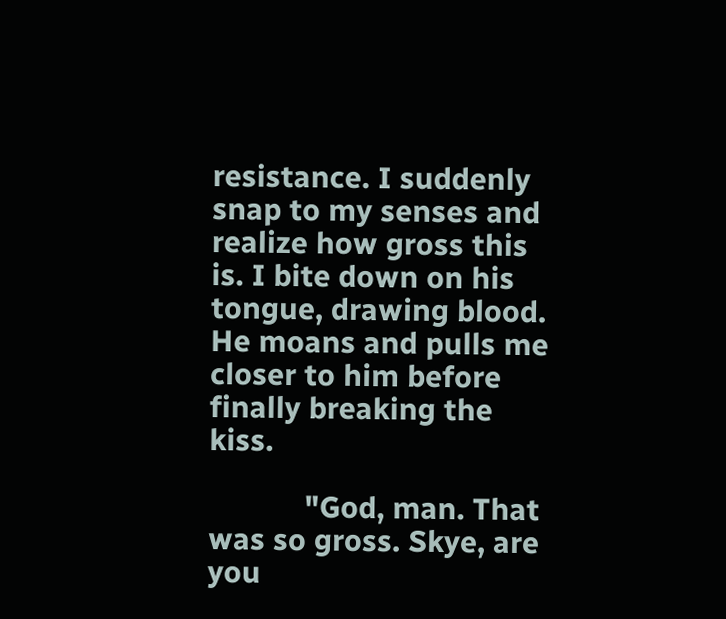resistance. I suddenly snap to my senses and realize how gross this is. I bite down on his tongue, drawing blood. He moans and pulls me closer to him before finally breaking the kiss.

            "God, man. That was so gross. Skye, are you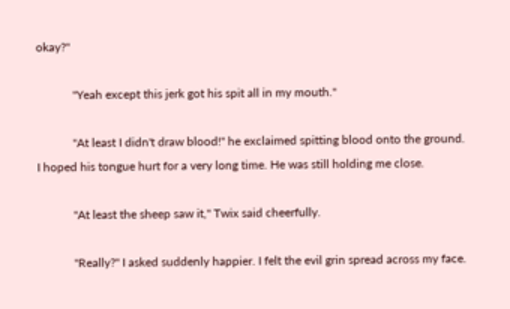okay?"

            "Yeah except this jerk got his spit all in my mouth."

            "At least I didn't draw blood!" he exclaimed spitting blood onto the ground. I hoped his tongue hurt for a very long time. He was still holding me close.

            "At least the sheep saw it," Twix said cheerfully.

            "Really?" I asked suddenly happier. I felt the evil grin spread across my face.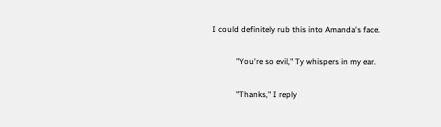I could definitely rub this into Amanda's face.

            "You're so evil," Ty whispers in my ear.

            "Thanks," I reply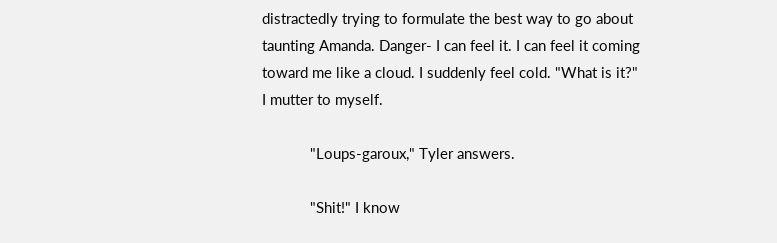distractedly trying to formulate the best way to go about taunting Amanda. Danger- I can feel it. I can feel it coming toward me like a cloud. I suddenly feel cold. "What is it?" I mutter to myself.

            "Loups-garoux," Tyler answers.

            "Shit!" I know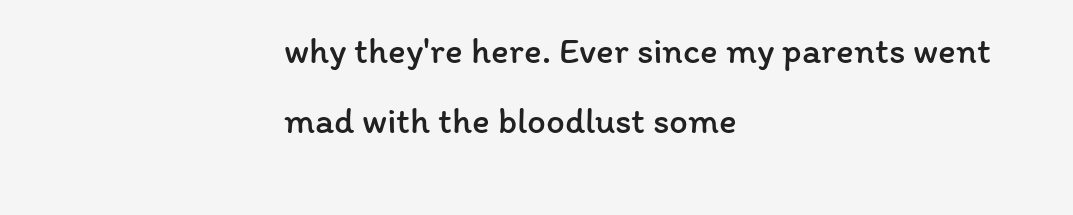why they're here. Ever since my parents went mad with the bloodlust some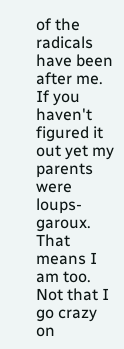of the radicals have been after me. If you haven't figured it out yet my parents were loups-garoux. That means I am too. Not that I go crazy on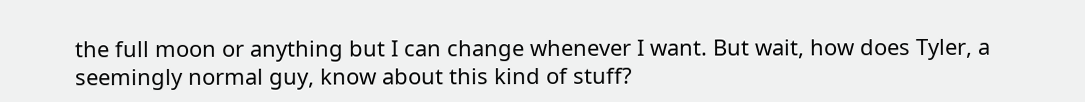the full moon or anything but I can change whenever I want. But wait, how does Tyler, a seemingly normal guy, know about this kind of stuff?